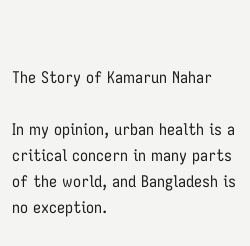The Story of Kamarun Nahar

In my opinion, urban health is a critical concern in many parts of the world, and Bangladesh is no exception.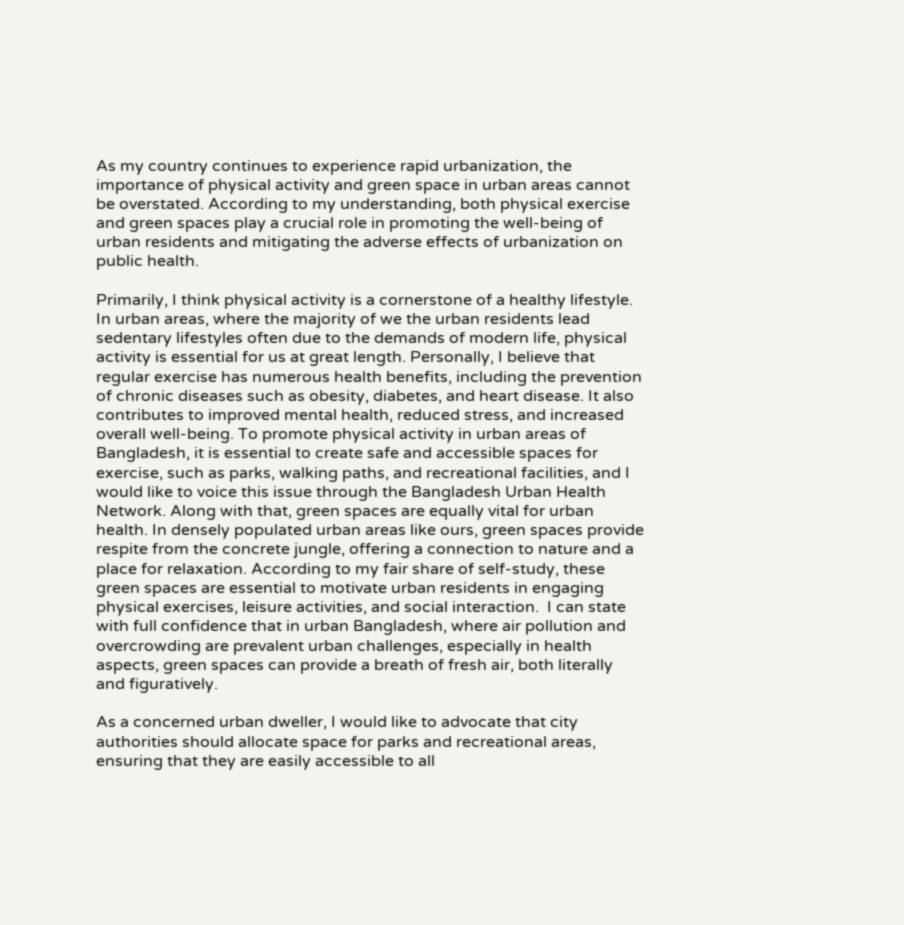As my country continues to experience rapid urbanization, the importance of physical activity and green space in urban areas cannot be overstated. According to my understanding, both physical exercise and green spaces play a crucial role in promoting the well-being of urban residents and mitigating the adverse effects of urbanization on public health.

Primarily, I think physical activity is a cornerstone of a healthy lifestyle. In urban areas, where the majority of we the urban residents lead sedentary lifestyles often due to the demands of modern life, physical activity is essential for us at great length. Personally, I believe that regular exercise has numerous health benefits, including the prevention of chronic diseases such as obesity, diabetes, and heart disease. It also contributes to improved mental health, reduced stress, and increased overall well-being. To promote physical activity in urban areas of Bangladesh, it is essential to create safe and accessible spaces for exercise, such as parks, walking paths, and recreational facilities, and I would like to voice this issue through the Bangladesh Urban Health Network. Along with that, green spaces are equally vital for urban health. In densely populated urban areas like ours, green spaces provide respite from the concrete jungle, offering a connection to nature and a place for relaxation. According to my fair share of self-study, these green spaces are essential to motivate urban residents in engaging physical exercises, leisure activities, and social interaction.  I can state with full confidence that in urban Bangladesh, where air pollution and overcrowding are prevalent urban challenges, especially in health aspects, green spaces can provide a breath of fresh air, both literally and figuratively.

As a concerned urban dweller, I would like to advocate that city authorities should allocate space for parks and recreational areas, ensuring that they are easily accessible to all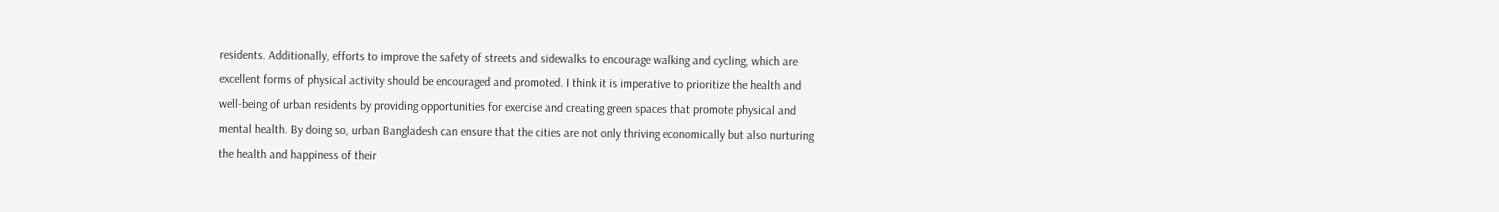residents. Additionally, efforts to improve the safety of streets and sidewalks to encourage walking and cycling, which are excellent forms of physical activity should be encouraged and promoted. I think it is imperative to prioritize the health and well-being of urban residents by providing opportunities for exercise and creating green spaces that promote physical and mental health. By doing so, urban Bangladesh can ensure that the cities are not only thriving economically but also nurturing the health and happiness of their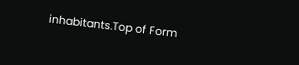inhabitants.Top of Form